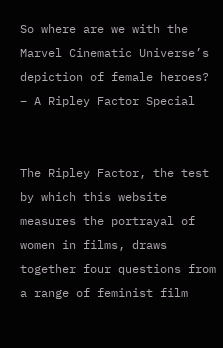So where are we with the Marvel Cinematic Universe’s depiction of female heroes? – A Ripley Factor Special


The Ripley Factor, the test by which this website measures the portrayal of women in films, draws together four questions from a range of feminist film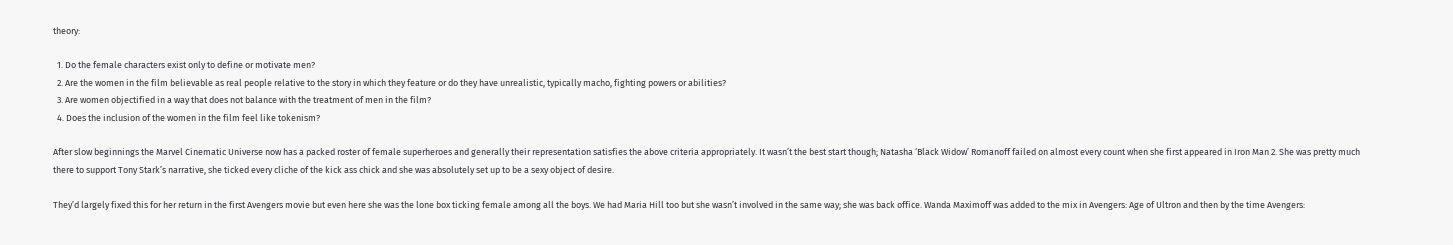theory:

  1. Do the female characters exist only to define or motivate men?
  2. Are the women in the film believable as real people relative to the story in which they feature or do they have unrealistic, typically macho, fighting powers or abilities?
  3. Are women objectified in a way that does not balance with the treatment of men in the film?
  4. Does the inclusion of the women in the film feel like tokenism?

After slow beginnings the Marvel Cinematic Universe now has a packed roster of female superheroes and generally their representation satisfies the above criteria appropriately. It wasn’t the best start though; Natasha ‘Black Widow’ Romanoff failed on almost every count when she first appeared in Iron Man 2. She was pretty much there to support Tony Stark’s narrative, she ticked every cliche of the kick ass chick and she was absolutely set up to be a sexy object of desire.

They’d largely fixed this for her return in the first Avengers movie but even here she was the lone box ticking female among all the boys. We had Maria Hill too but she wasn’t involved in the same way; she was back office. Wanda Maximoff was added to the mix in Avengers: Age of Ultron and then by the time Avengers: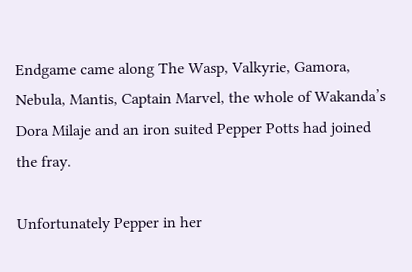Endgame came along The Wasp, Valkyrie, Gamora, Nebula, Mantis, Captain Marvel, the whole of Wakanda’s Dora Milaje and an iron suited Pepper Potts had joined the fray.

Unfortunately Pepper in her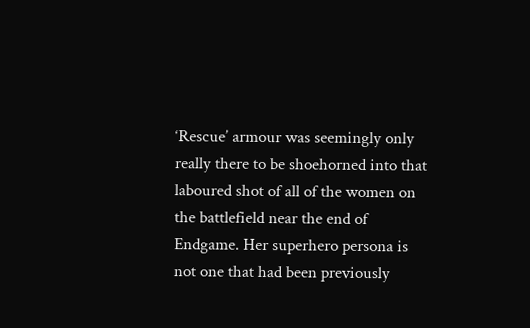‘Rescue’ armour was seemingly only really there to be shoehorned into that laboured shot of all of the women on the battlefield near the end of Endgame. Her superhero persona is not one that had been previously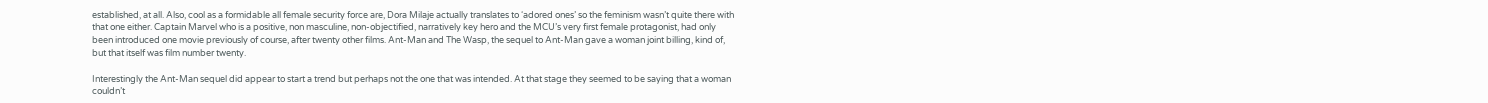established, at all. Also, cool as a formidable all female security force are, Dora Milaje actually translates to ‘adored ones’ so the feminism wasn’t quite there with that one either. Captain Marvel who is a positive, non masculine, non-objectified, narratively key hero and the MCU’s very first female protagonist, had only been introduced one movie previously of course, after twenty other films. Ant-Man and The Wasp, the sequel to Ant-Man gave a woman joint billing, kind of, but that itself was film number twenty.

Interestingly the Ant-Man sequel did appear to start a trend but perhaps not the one that was intended. At that stage they seemed to be saying that a woman couldn’t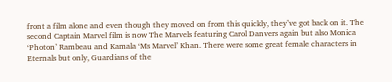front a film alone and even though they moved on from this quickly, they’ve got back on it. The second Captain Marvel film is now The Marvels featuring Carol Danvers again but also Monica ‘Photon’ Rambeau and Kamala ‘Ms Marvel’ Khan. There were some great female characters in Eternals but only, Guardians of the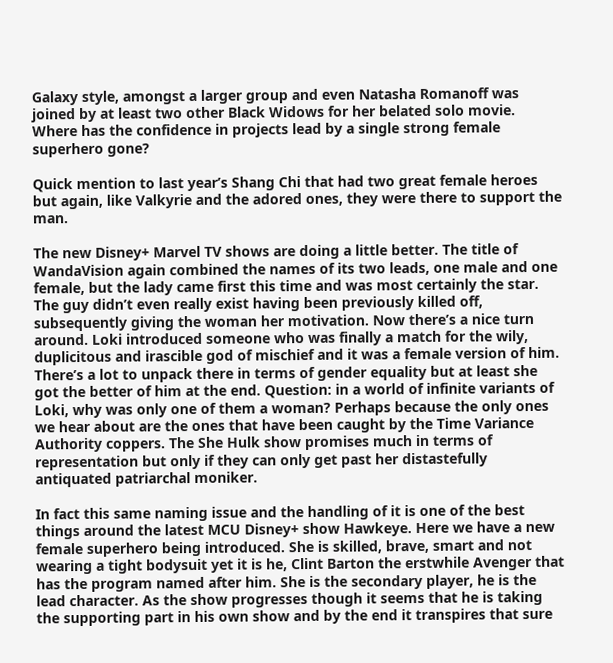Galaxy style, amongst a larger group and even Natasha Romanoff was joined by at least two other Black Widows for her belated solo movie. Where has the confidence in projects lead by a single strong female superhero gone?

Quick mention to last year’s Shang Chi that had two great female heroes but again, like Valkyrie and the adored ones, they were there to support the man.

The new Disney+ Marvel TV shows are doing a little better. The title of WandaVision again combined the names of its two leads, one male and one female, but the lady came first this time and was most certainly the star. The guy didn’t even really exist having been previously killed off, subsequently giving the woman her motivation. Now there’s a nice turn around. Loki introduced someone who was finally a match for the wily, duplicitous and irascible god of mischief and it was a female version of him. There’s a lot to unpack there in terms of gender equality but at least she got the better of him at the end. Question: in a world of infinite variants of Loki, why was only one of them a woman? Perhaps because the only ones we hear about are the ones that have been caught by the Time Variance Authority coppers. The She Hulk show promises much in terms of representation but only if they can only get past her distastefully antiquated patriarchal moniker.

In fact this same naming issue and the handling of it is one of the best things around the latest MCU Disney+ show Hawkeye. Here we have a new female superhero being introduced. She is skilled, brave, smart and not wearing a tight bodysuit yet it is he, Clint Barton the erstwhile Avenger that has the program named after him. She is the secondary player, he is the lead character. As the show progresses though it seems that he is taking the supporting part in his own show and by the end it transpires that sure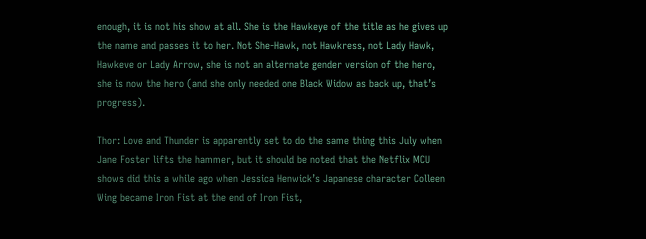enough, it is not his show at all. She is the Hawkeye of the title as he gives up the name and passes it to her. Not She-Hawk, not Hawkress, not Lady Hawk, Hawkeve or Lady Arrow, she is not an alternate gender version of the hero, she is now the hero (and she only needed one Black Widow as back up, that’s progress).

Thor: Love and Thunder is apparently set to do the same thing this July when Jane Foster lifts the hammer, but it should be noted that the Netflix MCU shows did this a while ago when Jessica Henwick’s Japanese character Colleen Wing became Iron Fist at the end of Iron Fist,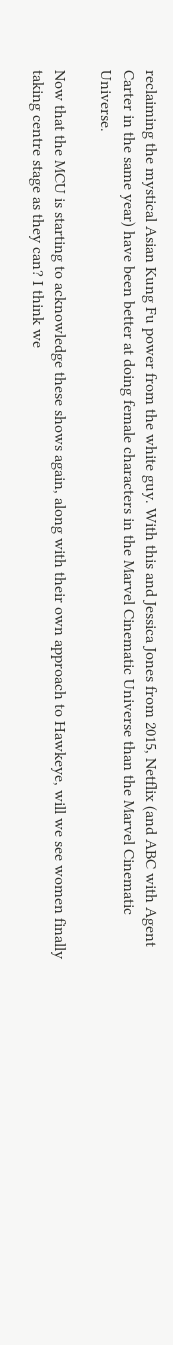reclaiming the mystical Asian Kung Fu power from the white guy. With this and Jessica Jones from 2015, Netflix (and ABC with Agent Carter in the same year) have been better at doing female characters in the Marvel Cinematic Universe than the Marvel Cinematic Universe.

Now that the MCU is starting to acknowledge these shows again, along with their own approach to Hawkeye, will we see women finally taking centre stage as they can? I think we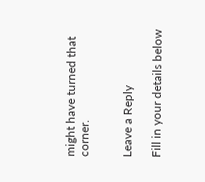might have turned that corner.


Leave a Reply

Fill in your details below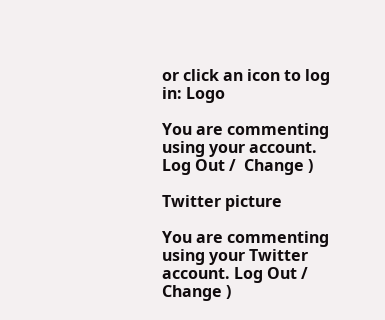or click an icon to log in: Logo

You are commenting using your account. Log Out /  Change )

Twitter picture

You are commenting using your Twitter account. Log Out /  Change )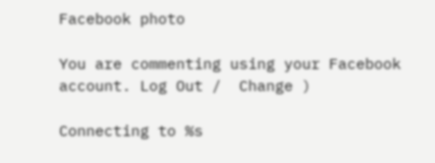Facebook photo

You are commenting using your Facebook account. Log Out /  Change )

Connecting to %s